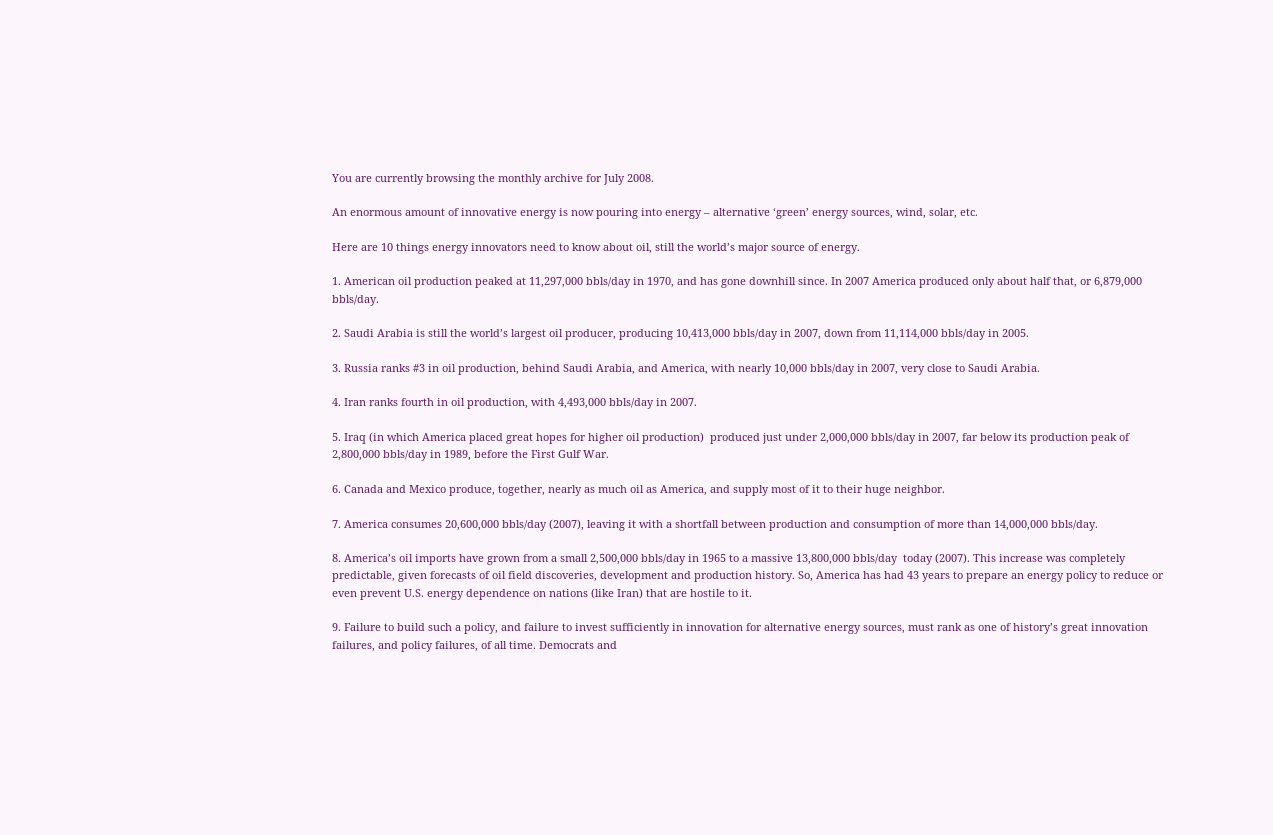You are currently browsing the monthly archive for July 2008.

An enormous amount of innovative energy is now pouring into energy – alternative ‘green’ energy sources, wind, solar, etc.

Here are 10 things energy innovators need to know about oil, still the world’s major source of energy.

1. American oil production peaked at 11,297,000 bbls/day in 1970, and has gone downhill since. In 2007 America produced only about half that, or 6,879,000 bbls/day.

2. Saudi Arabia is still the world’s largest oil producer, producing 10,413,000 bbls/day in 2007, down from 11,114,000 bbls/day in 2005.

3. Russia ranks #3 in oil production, behind Saudi Arabia, and America, with nearly 10,000 bbls/day in 2007, very close to Saudi Arabia.

4. Iran ranks fourth in oil production, with 4,493,000 bbls/day in 2007.

5. Iraq (in which America placed great hopes for higher oil production)  produced just under 2,000,000 bbls/day in 2007, far below its production peak of 2,800,000 bbls/day in 1989, before the First Gulf War.

6. Canada and Mexico produce, together, nearly as much oil as America, and supply most of it to their huge neighbor.

7. America consumes 20,600,000 bbls/day (2007), leaving it with a shortfall between production and consumption of more than 14,000,000 bbls/day.

8. America’s oil imports have grown from a small 2,500,000 bbls/day in 1965 to a massive 13,800,000 bbls/day  today (2007). This increase was completely predictable, given forecasts of oil field discoveries, development and production history. So, America has had 43 years to prepare an energy policy to reduce or even prevent U.S. energy dependence on nations (like Iran) that are hostile to it.

9. Failure to build such a policy, and failure to invest sufficiently in innovation for alternative energy sources, must rank as one of history’s great innovation failures, and policy failures, of all time. Democrats and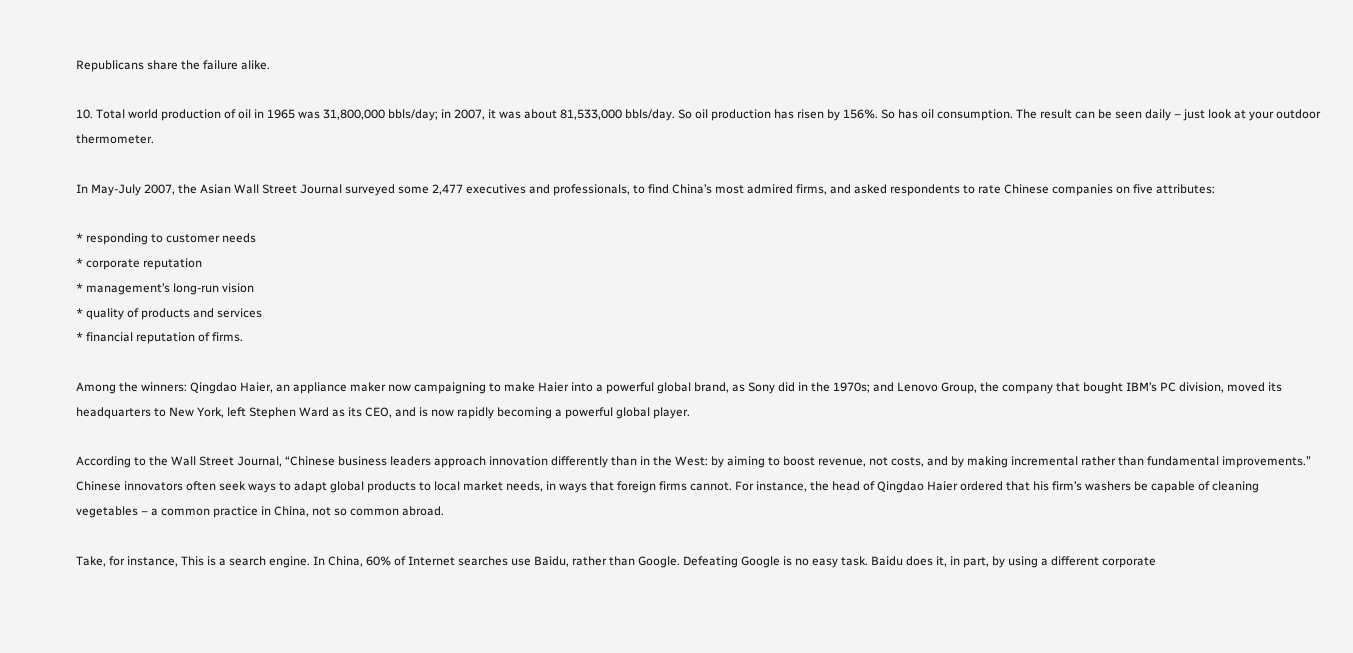Republicans share the failure alike.

10. Total world production of oil in 1965 was 31,800,000 bbls/day; in 2007, it was about 81,533,000 bbls/day. So oil production has risen by 156%. So has oil consumption. The result can be seen daily – just look at your outdoor thermometer.

In May-July 2007, the Asian Wall Street Journal surveyed some 2,477 executives and professionals, to find China’s most admired firms, and asked respondents to rate Chinese companies on five attributes:

* responding to customer needs
* corporate reputation
* management’s long-run vision
* quality of products and services
* financial reputation of firms.

Among the winners: Qingdao Haier, an appliance maker now campaigning to make Haier into a powerful global brand, as Sony did in the 1970s; and Lenovo Group, the company that bought IBM’s PC division, moved its headquarters to New York, left Stephen Ward as its CEO, and is now rapidly becoming a powerful global player.

According to the Wall Street Journal, “Chinese business leaders approach innovation differently than in the West: by aiming to boost revenue, not costs, and by making incremental rather than fundamental improvements.” Chinese innovators often seek ways to adapt global products to local market needs, in ways that foreign firms cannot. For instance, the head of Qingdao Haier ordered that his firm’s washers be capable of cleaning vegetables – a common practice in China, not so common abroad.

Take, for instance, This is a search engine. In China, 60% of Internet searches use Baidu, rather than Google. Defeating Google is no easy task. Baidu does it, in part, by using a different corporate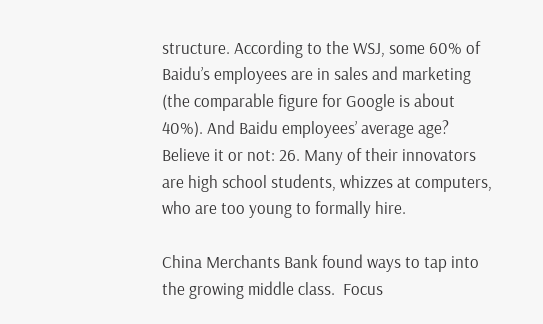structure. According to the WSJ, some 60% of Baidu’s employees are in sales and marketing (the comparable figure for Google is about 40%). And Baidu employees’ average age? Believe it or not: 26. Many of their innovators are high school students, whizzes at computers, who are too young to formally hire.

China Merchants Bank found ways to tap into the growing middle class.  Focus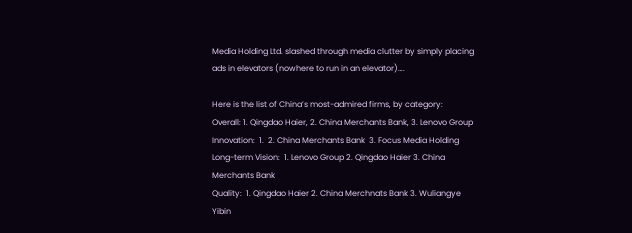Media Holding Ltd. slashed through media clutter by simply placing ads in elevators (nowhere to run in an elevator)….

Here is the list of China’s most-admired firms, by category:
Overall: 1. Qingdao Haier, 2. China Merchants Bank, 3. Lenovo Group
Innovation:  1.  2. China Merchants Bank  3. Focus Media Holding
Long-term Vision:  1. Lenovo Group 2. Qingdao Haier 3. China Merchants Bank
Quality:  1. Qingdao Haier 2. China Merchnats Bank 3. Wuliangye Yibin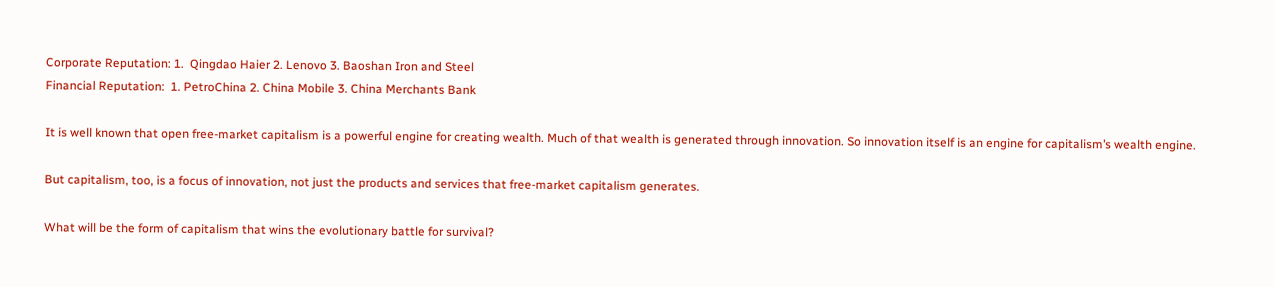Corporate Reputation: 1.  Qingdao Haier 2. Lenovo 3. Baoshan Iron and Steel
Financial Reputation:  1. PetroChina 2. China Mobile 3. China Merchants Bank

It is well known that open free-market capitalism is a powerful engine for creating wealth. Much of that wealth is generated through innovation. So innovation itself is an engine for capitalism’s wealth engine.

But capitalism, too, is a focus of innovation, not just the products and services that free-market capitalism generates.

What will be the form of capitalism that wins the evolutionary battle for survival?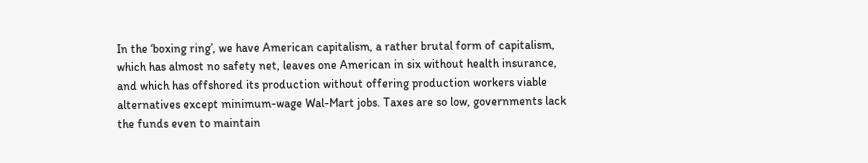In the ‘boxing ring’, we have American capitalism, a rather brutal form of capitalism, which has almost no safety net, leaves one American in six without health insurance, and which has offshored its production without offering production workers viable alternatives except minimum-wage Wal-Mart jobs. Taxes are so low, governments lack the funds even to maintain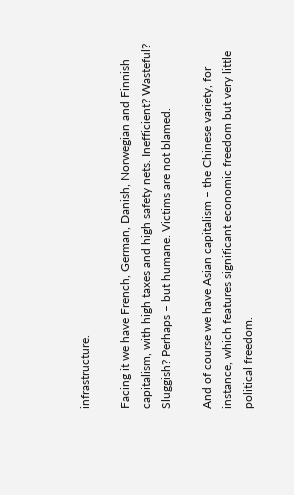infrastructure.

Facing it we have French, German, Danish, Norwegian and Finnish capitalism, with high taxes and high safety nets. Inefficient? Wasteful? Sluggish? Perhaps – but humane. Victims are not blamed.

And of course we have Asian capitalism – the Chinese variety, for instance, which features significant economic freedom but very little political freedom.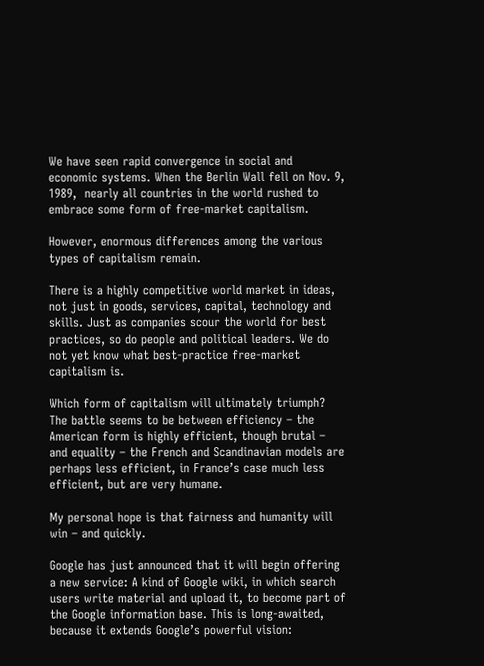We have seen rapid convergence in social and economic systems. When the Berlin Wall fell on Nov. 9, 1989,  nearly all countries in the world rushed to embrace some form of free-market capitalism.

However, enormous differences among the various types of capitalism remain.

There is a highly competitive world market in ideas, not just in goods, services, capital, technology and skills. Just as companies scour the world for best practices, so do people and political leaders. We do not yet know what best-practice free-market capitalism is.

Which form of capitalism will ultimately triumph? The battle seems to be between efficiency – the American form is highly efficient, though brutal – and equality – the French and Scandinavian models are perhaps less efficient, in France’s case much less efficient, but are very humane.

My personal hope is that fairness and humanity will win – and quickly.

Google has just announced that it will begin offering a new service: A kind of Google wiki, in which search users write material and upload it, to become part of the Google information base. This is long-awaited, because it extends Google’s powerful vision: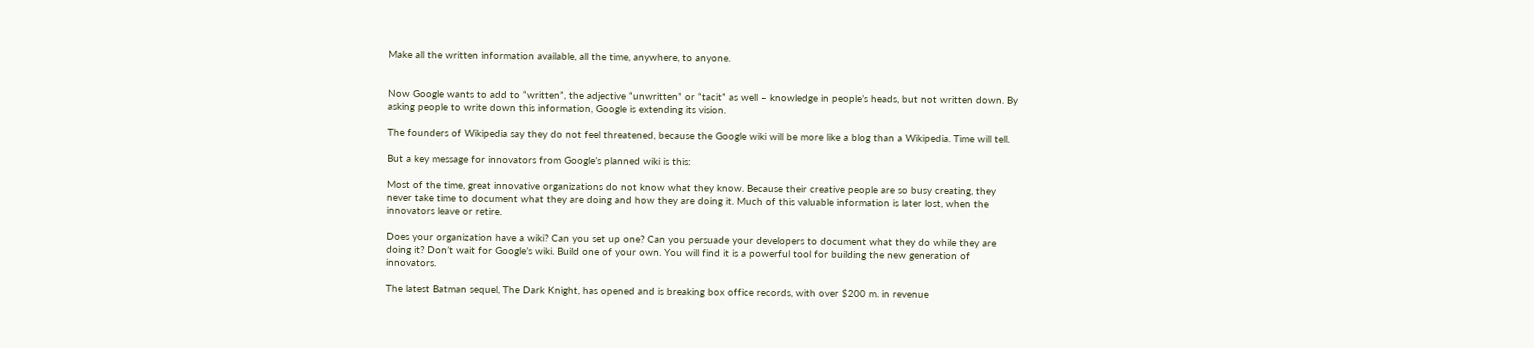Make all the written information available, all the time, anywhere, to anyone.


Now Google wants to add to “written”, the adjective “unwritten” or “tacit” as well – knowledge in people’s heads, but not written down. By asking people to write down this information, Google is extending its vision.

The founders of Wikipedia say they do not feel threatened, because the Google wiki will be more like a blog than a Wikipedia. Time will tell.

But a key message for innovators from Google’s planned wiki is this:

Most of the time, great innovative organizations do not know what they know. Because their creative people are so busy creating, they never take time to document what they are doing and how they are doing it. Much of this valuable information is later lost, when the innovators leave or retire.

Does your organization have a wiki? Can you set up one? Can you persuade your developers to document what they do while they are doing it? Don’t wait for Google’s wiki. Build one of your own. You will find it is a powerful tool for building the new generation of innovators.

The latest Batman sequel, The Dark Knight, has opened and is breaking box office records, with over $200 m. in revenue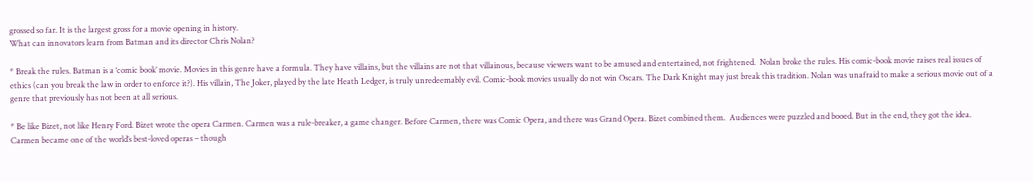grossed so far. It is the largest gross for a movie opening in history.
What can innovators learn from Batman and its director Chris Nolan?

* Break the rules. Batman is a ‘comic book’ movie. Movies in this genre have a formula. They have villains, but the villains are not that villainous, because viewers want to be amused and entertained, not frightened.  Nolan broke the rules. His comic-book movie raises real issues of ethics (can you break the law in order to enforce it?). His villain, The Joker, played by the late Heath Ledger, is truly unredeemably evil. Comic-book movies usually do not win Oscars. The Dark Knight may just break this tradition. Nolan was unafraid to make a serious movie out of a genre that previously has not been at all serious.

* Be like Bizet, not like Henry Ford. Bizet wrote the opera Carmen. Carmen was a rule-breaker, a game changer. Before Carmen, there was Comic Opera, and there was Grand Opera. Bizet combined them.  Audiences were puzzled and booed. But in the end, they got the idea. Carmen became one of the world’s best-loved operas – though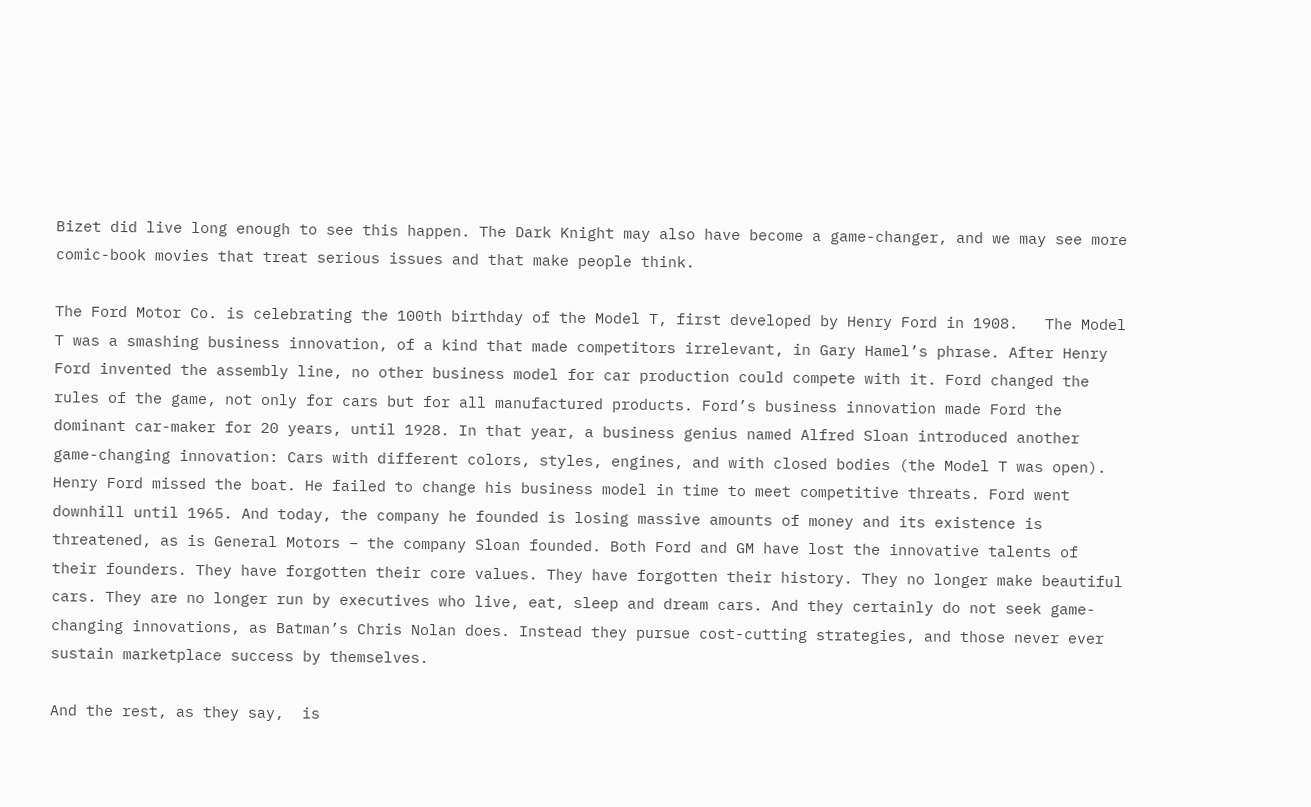Bizet did live long enough to see this happen. The Dark Knight may also have become a game-changer, and we may see more comic-book movies that treat serious issues and that make people think.

The Ford Motor Co. is celebrating the 100th birthday of the Model T, first developed by Henry Ford in 1908.   The Model T was a smashing business innovation, of a kind that made competitors irrelevant, in Gary Hamel’s phrase. After Henry Ford invented the assembly line, no other business model for car production could compete with it. Ford changed the rules of the game, not only for cars but for all manufactured products. Ford’s business innovation made Ford the dominant car-maker for 20 years, until 1928. In that year, a business genius named Alfred Sloan introduced another game-changing innovation: Cars with different colors, styles, engines, and with closed bodies (the Model T was open). Henry Ford missed the boat. He failed to change his business model in time to meet competitive threats. Ford went downhill until 1965. And today, the company he founded is losing massive amounts of money and its existence is threatened, as is General Motors – the company Sloan founded. Both Ford and GM have lost the innovative talents of their founders. They have forgotten their core values. They have forgotten their history. They no longer make beautiful cars. They are no longer run by executives who live, eat, sleep and dream cars. And they certainly do not seek game-changing innovations, as Batman’s Chris Nolan does. Instead they pursue cost-cutting strategies, and those never ever sustain marketplace success by themselves.

And the rest, as they say,  is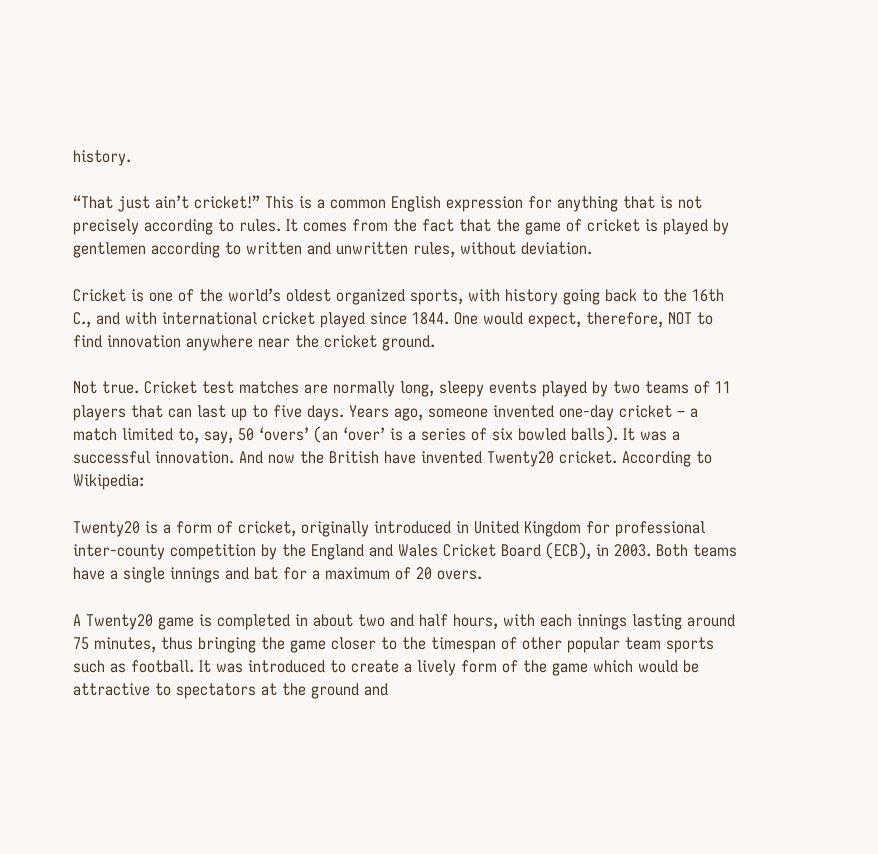history.

“That just ain’t cricket!” This is a common English expression for anything that is not precisely according to rules. It comes from the fact that the game of cricket is played by gentlemen according to written and unwritten rules, without deviation.

Cricket is one of the world’s oldest organized sports, with history going back to the 16th C., and with international cricket played since 1844. One would expect, therefore, NOT to find innovation anywhere near the cricket ground.

Not true. Cricket test matches are normally long, sleepy events played by two teams of 11 players that can last up to five days. Years ago, someone invented one-day cricket – a match limited to, say, 50 ‘overs’ (an ‘over’ is a series of six bowled balls). It was a successful innovation. And now the British have invented Twenty20 cricket. According to Wikipedia:

Twenty20 is a form of cricket, originally introduced in United Kingdom for professional inter-county competition by the England and Wales Cricket Board (ECB), in 2003. Both teams have a single innings and bat for a maximum of 20 overs.

A Twenty20 game is completed in about two and half hours, with each innings lasting around 75 minutes, thus bringing the game closer to the timespan of other popular team sports such as football. It was introduced to create a lively form of the game which would be attractive to spectators at the ground and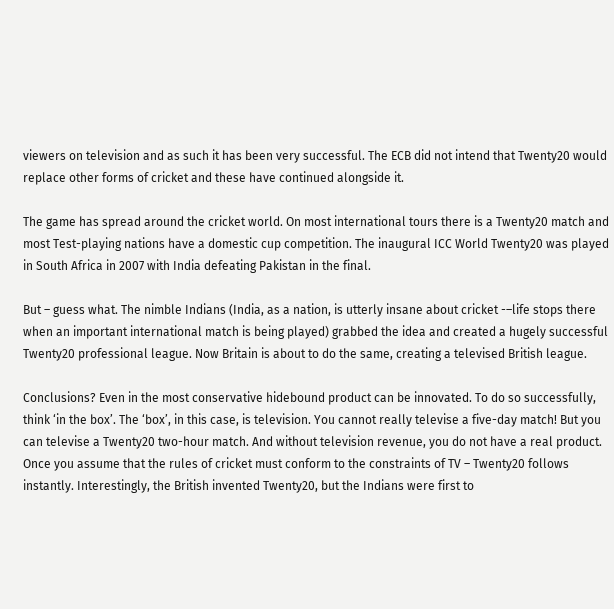viewers on television and as such it has been very successful. The ECB did not intend that Twenty20 would replace other forms of cricket and these have continued alongside it.

The game has spread around the cricket world. On most international tours there is a Twenty20 match and most Test-playing nations have a domestic cup competition. The inaugural ICC World Twenty20 was played in South Africa in 2007 with India defeating Pakistan in the final.

But – guess what. The nimble Indians (India, as a nation, is utterly insane about cricket -–life stops there when an important international match is being played) grabbed the idea and created a hugely successful Twenty20 professional league. Now Britain is about to do the same, creating a televised British league.

Conclusions? Even in the most conservative hidebound product can be innovated. To do so successfully, think ‘in the box’. The ‘box’, in this case, is television. You cannot really televise a five-day match! But you can televise a Twenty20 two-hour match. And without television revenue, you do not have a real product.   Once you assume that the rules of cricket must conform to the constraints of TV – Twenty20 follows instantly. Interestingly, the British invented Twenty20, but the Indians were first to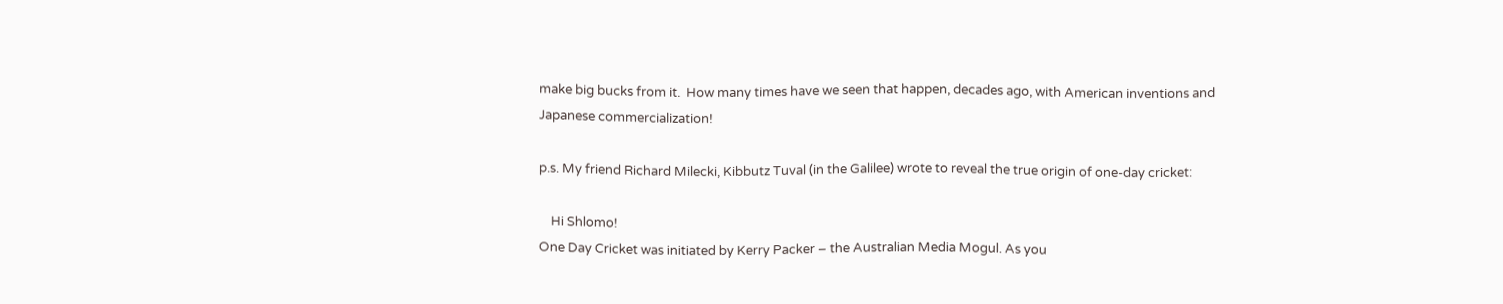make big bucks from it.  How many times have we seen that happen, decades ago, with American inventions and Japanese commercialization!

p.s. My friend Richard Milecki, Kibbutz Tuval (in the Galilee) wrote to reveal the true origin of one-day cricket:

    Hi Shlomo!
One Day Cricket was initiated by Kerry Packer – the Australian Media Mogul. As you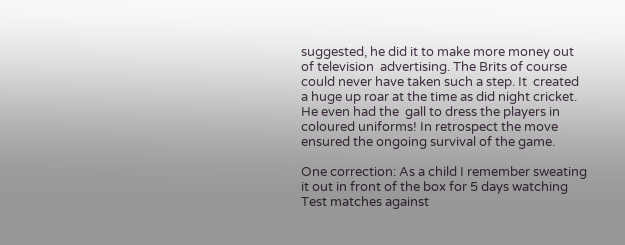suggested, he did it to make more money out of television  advertising. The Brits of course could never have taken such a step. It  created a huge up roar at the time as did night cricket. He even had the  gall to dress the players in coloured uniforms! In retrospect the move ensured the ongoing survival of the game.

One correction: As a child I remember sweating it out in front of the box for 5 days watching Test matches against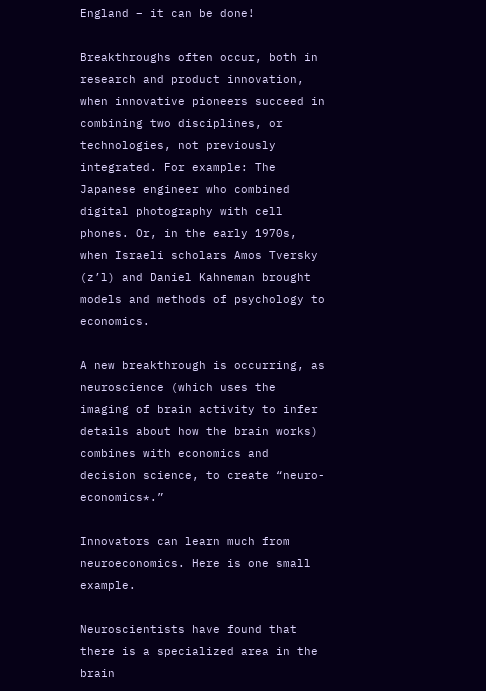England – it can be done!

Breakthroughs often occur, both in research and product innovation, when innovative pioneers succeed in combining two disciplines, or technologies, not previously integrated. For example: The Japanese engineer who combined digital photography with cell phones. Or, in the early 1970s, when Israeli scholars Amos Tversky (z’l) and Daniel Kahneman brought models and methods of psychology to economics.

A new breakthrough is occurring, as neuroscience (which uses the imaging of brain activity to infer details about how the brain works) combines with economics and decision science, to create “neuro-economics*.”

Innovators can learn much from neuroeconomics. Here is one small example.

Neuroscientists have found that there is a specialized area in the brain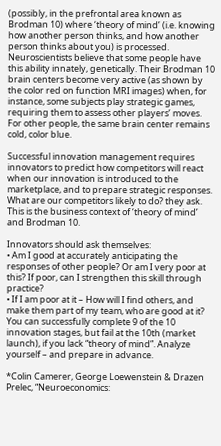(possibly, in the prefrontal area known as Brodman 10) where ‘theory of mind’ (i.e. knowing how another person thinks, and how another person thinks about you) is processed. Neuroscientists believe that some people have this ability innately, genetically. Their Brodman 10 brain centers become very active (as shown by the color red on function MRI images) when, for instance, some subjects play strategic games, requiring them to assess other players’ moves. For other people, the same brain center remains cold, color blue.

Successful innovation management requires innovators to predict how competitors will react when our innovation is introduced to the marketplace, and to prepare strategic responses. What are our competitors likely to do? they ask. This is the business context of ‘theory of mind’ and Brodman 10.

Innovators should ask themselves:
• Am I good at accurately anticipating the responses of other people? Or am I very poor at this? If poor, can I strengthen this skill through practice?
• If I am poor at it – How will I find others, and make them part of my team, who are good at it?
You can successfully complete 9 of the 10 innovation stages, but fail at the 10th (market launch), if you lack “theory of mind”. Analyze yourself – and prepare in advance.

*Colin Camerer, George Loewenstein & Drazen Prelec, “Neuroeconomics: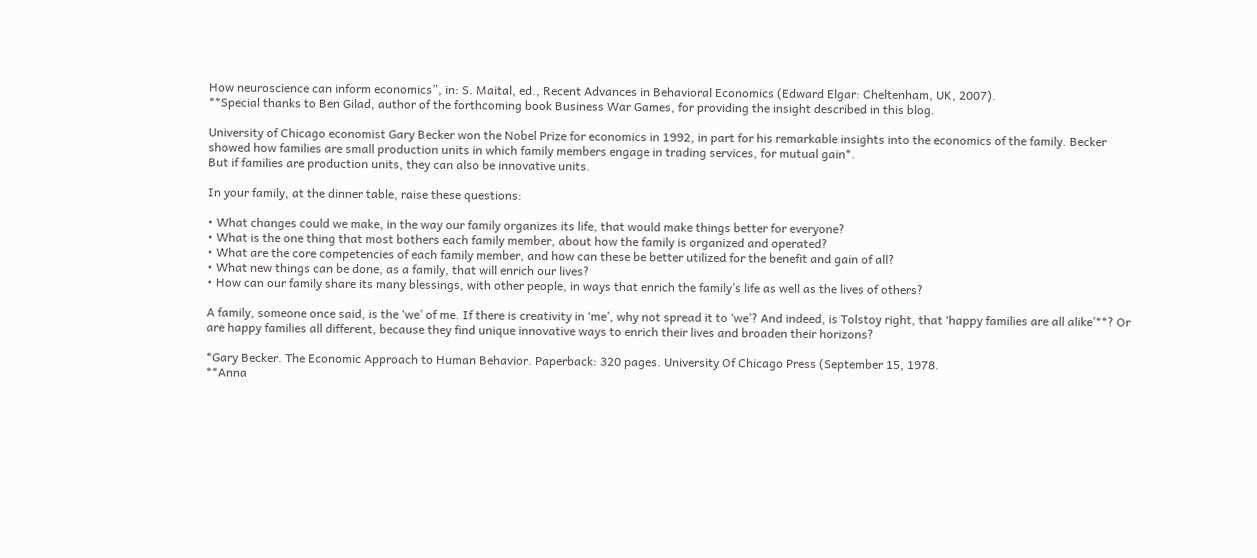How neuroscience can inform economics”, in: S. Maital, ed., Recent Advances in Behavioral Economics (Edward Elgar: Cheltenham, UK, 2007).
**Special thanks to Ben Gilad, author of the forthcoming book Business War Games, for providing the insight described in this blog.

University of Chicago economist Gary Becker won the Nobel Prize for economics in 1992, in part for his remarkable insights into the economics of the family. Becker showed how families are small production units in which family members engage in trading services, for mutual gain*.
But if families are production units, they can also be innovative units.

In your family, at the dinner table, raise these questions:

• What changes could we make, in the way our family organizes its life, that would make things better for everyone?
• What is the one thing that most bothers each family member, about how the family is organized and operated?
• What are the core competencies of each family member, and how can these be better utilized for the benefit and gain of all?
• What new things can be done, as a family, that will enrich our lives?
• How can our family share its many blessings, with other people, in ways that enrich the family’s life as well as the lives of others?

A family, someone once said, is the ‘we’ of me. If there is creativity in ‘me’, why not spread it to ‘we’? And indeed, is Tolstoy right, that ‘happy families are all alike’**? Or are happy families all different, because they find unique innovative ways to enrich their lives and broaden their horizons?

*Gary Becker. The Economic Approach to Human Behavior. Paperback: 320 pages. University Of Chicago Press (September 15, 1978.
**Anna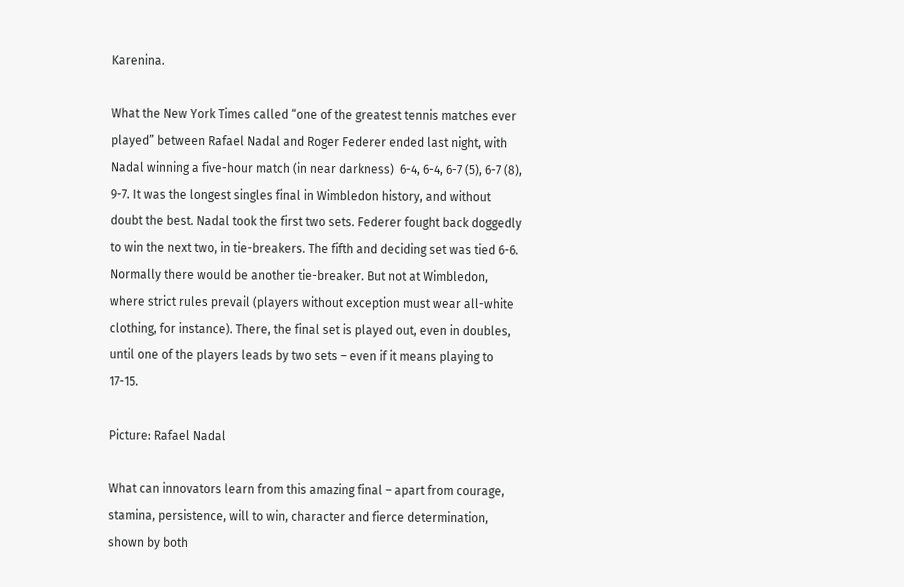Karenina.

What the New York Times called “one of the greatest tennis matches ever played” between Rafael Nadal and Roger Federer ended last night, with Nadal winning a five-hour match (in near darkness)  6-4, 6-4, 6-7 (5), 6-7 (8), 9-7. It was the longest singles final in Wimbledon history, and without doubt the best. Nadal took the first two sets. Federer fought back doggedly to win the next two, in tie-breakers. The fifth and deciding set was tied 6-6. Normally there would be another tie-breaker. But not at Wimbledon, where strict rules prevail (players without exception must wear all-white clothing, for instance). There, the final set is played out, even in doubles, until one of the players leads by two sets – even if it means playing to 17-15.

Picture: Rafael Nadal

What can innovators learn from this amazing final – apart from courage, stamina, persistence, will to win, character and fierce determination, shown by both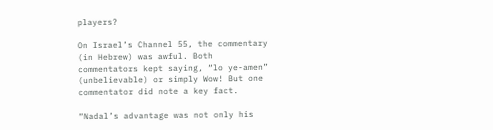players?

On Israel’s Channel 55, the commentary (in Hebrew) was awful. Both commentators kept saying, “lo ye-amen” (unbelievable) or simply Wow! But one commentator did note a key fact.

“Nadal’s advantage was not only his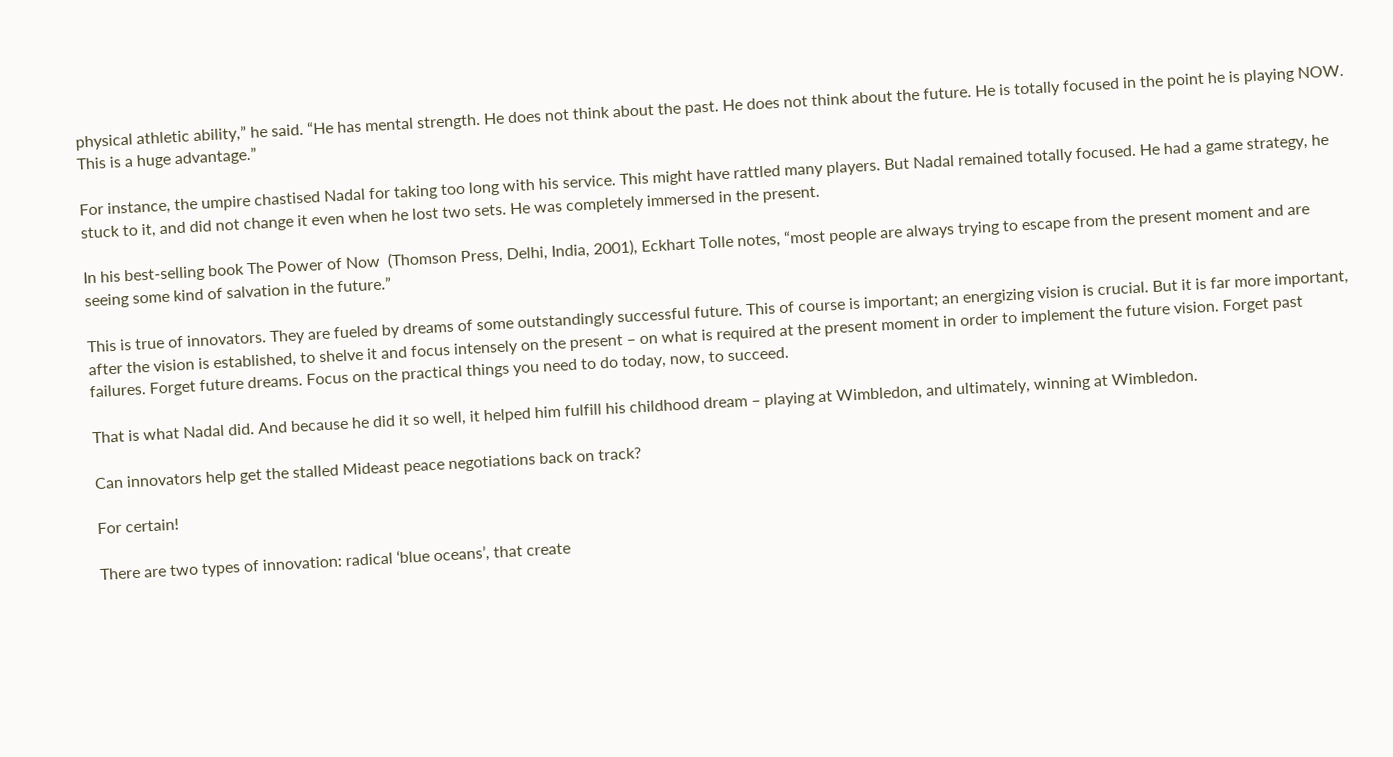physical athletic ability,” he said. “He has mental strength. He does not think about the past. He does not think about the future. He is totally focused in the point he is playing NOW. This is a huge advantage.”

For instance, the umpire chastised Nadal for taking too long with his service. This might have rattled many players. But Nadal remained totally focused. He had a game strategy, he stuck to it, and did not change it even when he lost two sets. He was completely immersed in the present.

In his best-selling book The Power of Now  (Thomson Press, Delhi, India, 2001), Eckhart Tolle notes, “most people are always trying to escape from the present moment and are seeing some kind of salvation in the future.”

This is true of innovators. They are fueled by dreams of some outstandingly successful future. This of course is important; an energizing vision is crucial. But it is far more important, after the vision is established, to shelve it and focus intensely on the present – on what is required at the present moment in order to implement the future vision. Forget past failures. Forget future dreams. Focus on the practical things you need to do today, now, to succeed.

That is what Nadal did. And because he did it so well, it helped him fulfill his childhood dream – playing at Wimbledon, and ultimately, winning at Wimbledon.

Can innovators help get the stalled Mideast peace negotiations back on track?

For certain!

There are two types of innovation: radical ‘blue oceans’, that create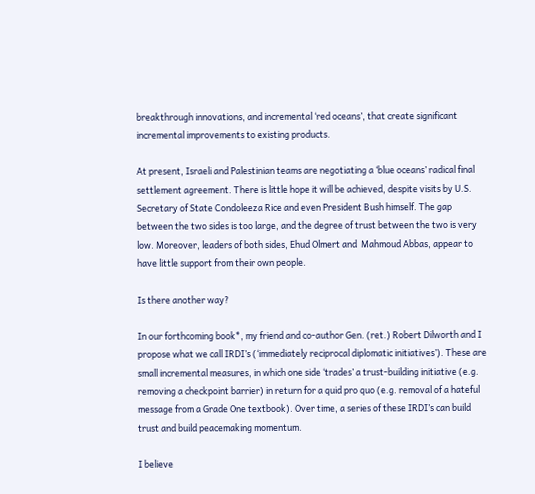breakthrough innovations, and incremental ‘red oceans’, that create significant incremental improvements to existing products.

At present, Israeli and Palestinian teams are negotiating a ‘blue oceans’ radical final settlement agreement. There is little hope it will be achieved, despite visits by U.S. Secretary of State Condoleeza Rice and even President Bush himself. The gap between the two sides is too large, and the degree of trust between the two is very low. Moreover, leaders of both sides, Ehud Olmert and  Mahmoud Abbas, appear to have little support from their own people.

Is there another way?

In our forthcoming book*, my friend and co-author Gen. (ret.) Robert Dilworth and I propose what we call IRDI’s (‘immediately reciprocal diplomatic initiatives’). These are small incremental measures, in which one side ‘trades’ a trust-building initiative (e.g. removing a checkpoint barrier) in return for a quid pro quo (e.g. removal of a hateful message from a Grade One textbook). Over time, a series of these IRDI’s can build trust and build peacemaking momentum.

I believe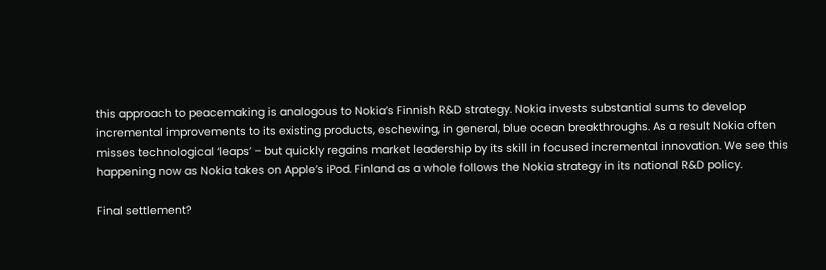this approach to peacemaking is analogous to Nokia’s Finnish R&D strategy. Nokia invests substantial sums to develop incremental improvements to its existing products, eschewing, in general, blue ocean breakthroughs. As a result Nokia often misses technological ‘leaps’ – but quickly regains market leadership by its skill in focused incremental innovation. We see this happening now as Nokia takes on Apple’s iPod. Finland as a whole follows the Nokia strategy in its national R&D policy.

Final settlement?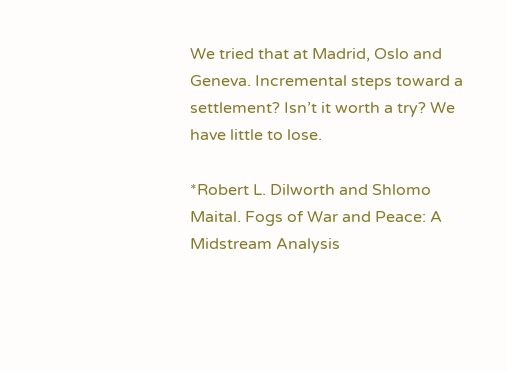We tried that at Madrid, Oslo and Geneva. Incremental steps toward a settlement? Isn’t it worth a try? We have little to lose.

*Robert L. Dilworth and Shlomo Maital. Fogs of War and Peace: A Midstream Analysis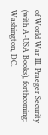of World War III. Praeger Security (with A-USA Books), forthcoming: Washington, DC.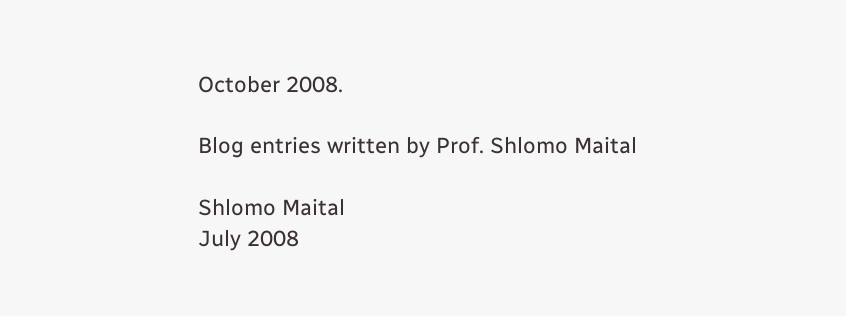October 2008.

Blog entries written by Prof. Shlomo Maital

Shlomo Maital
July 2008